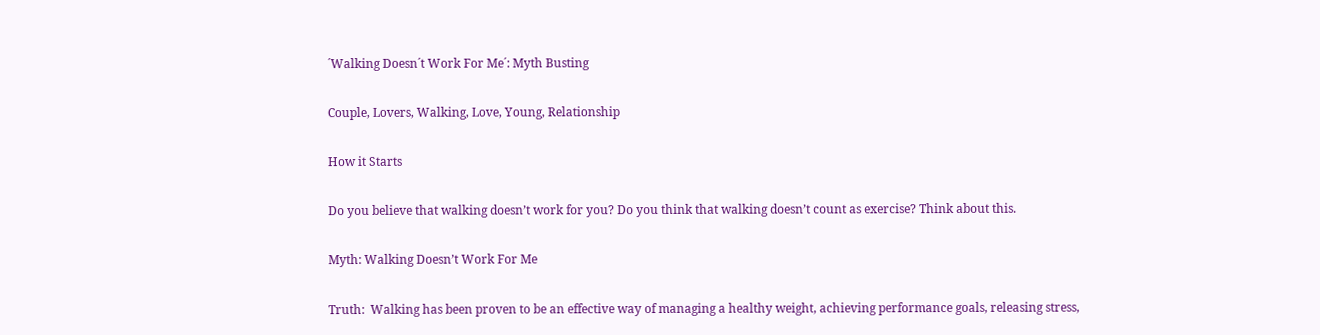´Walking Doesn´t Work For Me´: Myth Busting

Couple, Lovers, Walking, Love, Young, Relationship

How it Starts

Do you believe that walking doesn’t work for you? Do you think that walking doesn’t count as exercise? Think about this.

Myth: Walking Doesn’t Work For Me

Truth:  Walking has been proven to be an effective way of managing a healthy weight, achieving performance goals, releasing stress,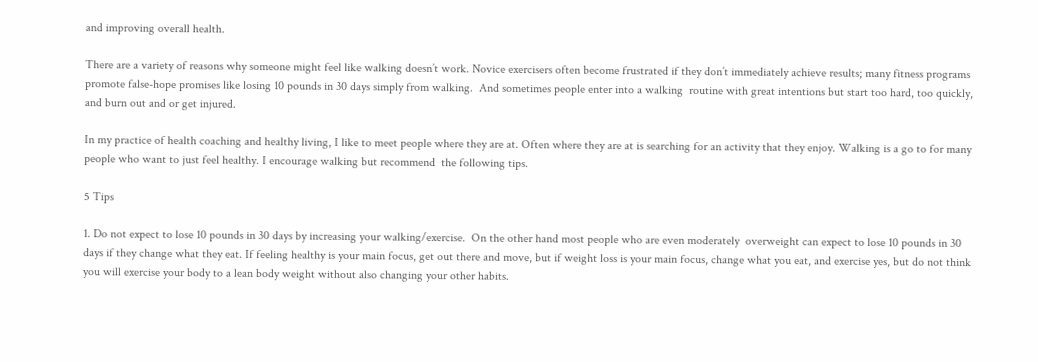and improving overall health.

There are a variety of reasons why someone might feel like walking doesn’t work. Novice exercisers often become frustrated if they don’t immediately achieve results; many fitness programs promote false-hope promises like losing 10 pounds in 30 days simply from walking.  And sometimes people enter into a walking  routine with great intentions but start too hard, too quickly, and burn out and or get injured.

In my practice of health coaching and healthy living, I like to meet people where they are at. Often where they are at is searching for an activity that they enjoy. Walking is a go to for many people who want to just feel healthy. I encourage walking but recommend  the following tips.

5 Tips

1. Do not expect to lose 10 pounds in 30 days by increasing your walking/exercise.  On the other hand most people who are even moderately  overweight can expect to lose 10 pounds in 30 days if they change what they eat. If feeling healthy is your main focus, get out there and move, but if weight loss is your main focus, change what you eat, and exercise yes, but do not think you will exercise your body to a lean body weight without also changing your other habits.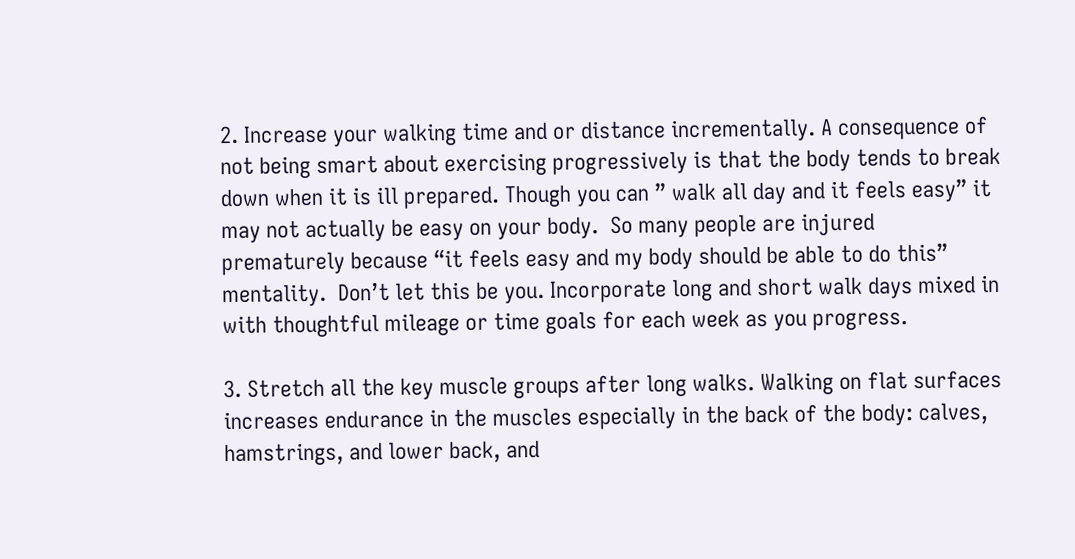2. Increase your walking time and or distance incrementally. A consequence of not being smart about exercising progressively is that the body tends to break down when it is ill prepared. Though you can ” walk all day and it feels easy” it may not actually be easy on your body.  So many people are injured prematurely because “it feels easy and my body should be able to do this” mentality.  Don’t let this be you. Incorporate long and short walk days mixed in with thoughtful mileage or time goals for each week as you progress.

3. Stretch all the key muscle groups after long walks. Walking on flat surfaces increases endurance in the muscles especially in the back of the body: calves, hamstrings, and lower back, and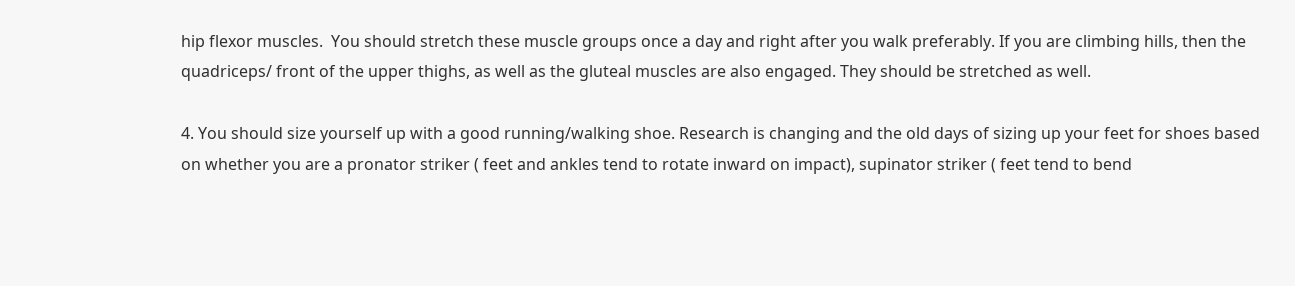hip flexor muscles.  You should stretch these muscle groups once a day and right after you walk preferably. If you are climbing hills, then the quadriceps/ front of the upper thighs, as well as the gluteal muscles are also engaged. They should be stretched as well.

4. You should size yourself up with a good running/walking shoe. Research is changing and the old days of sizing up your feet for shoes based on whether you are a pronator striker ( feet and ankles tend to rotate inward on impact), supinator striker ( feet tend to bend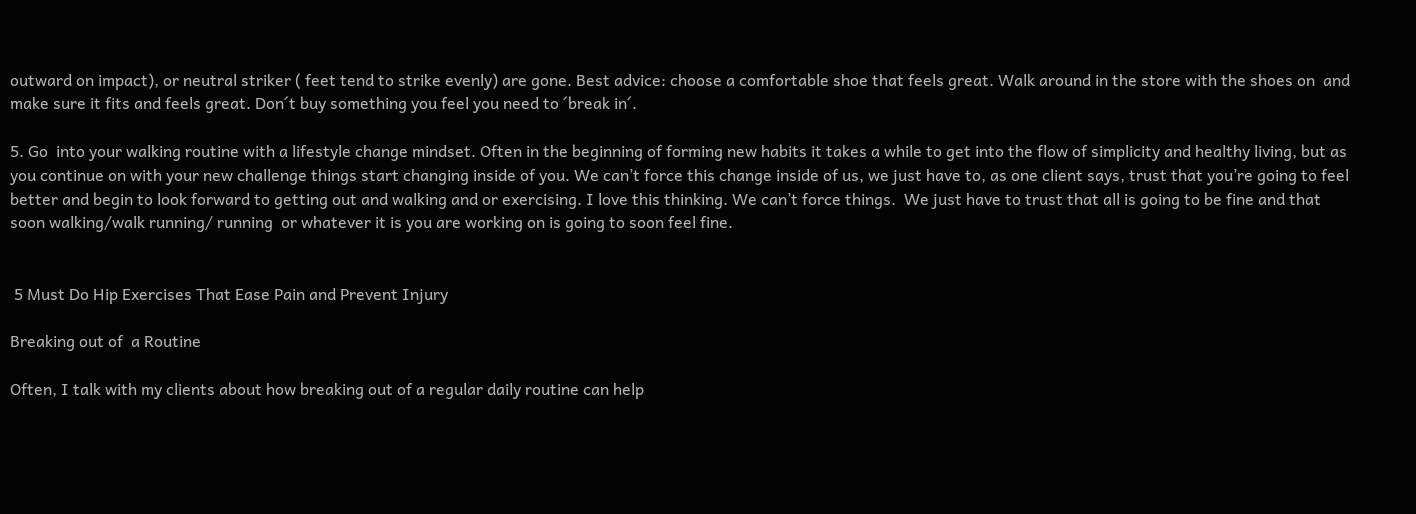outward on impact), or neutral striker ( feet tend to strike evenly) are gone. Best advice: choose a comfortable shoe that feels great. Walk around in the store with the shoes on  and make sure it fits and feels great. Don´t buy something you feel you need to ´break in´.

5. Go  into your walking routine with a lifestyle change mindset. Often in the beginning of forming new habits it takes a while to get into the flow of simplicity and healthy living, but as you continue on with your new challenge things start changing inside of you. We can’t force this change inside of us, we just have to, as one client says, trust that you’re going to feel better and begin to look forward to getting out and walking and or exercising. I love this thinking. We can’t force things.  We just have to trust that all is going to be fine and that soon walking/walk running/ running  or whatever it is you are working on is going to soon feel fine.


 5 Must Do Hip Exercises That Ease Pain and Prevent Injury

Breaking out of  a Routine

Often, I talk with my clients about how breaking out of a regular daily routine can help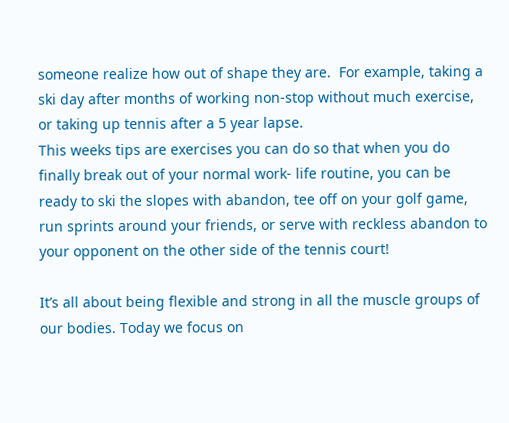someone realize how out of shape they are.  For example, taking a ski day after months of working non-stop without much exercise, or taking up tennis after a 5 year lapse.
This weeks tips are exercises you can do so that when you do finally break out of your normal work- life routine, you can be ready to ski the slopes with abandon, tee off on your golf game, run sprints around your friends, or serve with reckless abandon to your opponent on the other side of the tennis court!

It’s all about being flexible and strong in all the muscle groups of our bodies. Today we focus on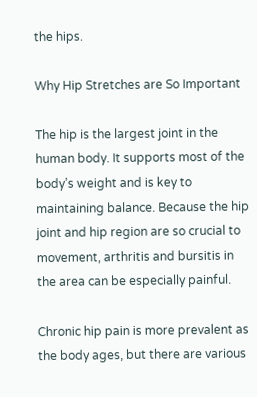the hips.

Why Hip Stretches are So Important

The hip is the largest joint in the human body. It supports most of the body’s weight and is key to maintaining balance. Because the hip joint and hip region are so crucial to movement, arthritis and bursitis in the area can be especially painful.

Chronic hip pain is more prevalent as the body ages, but there are various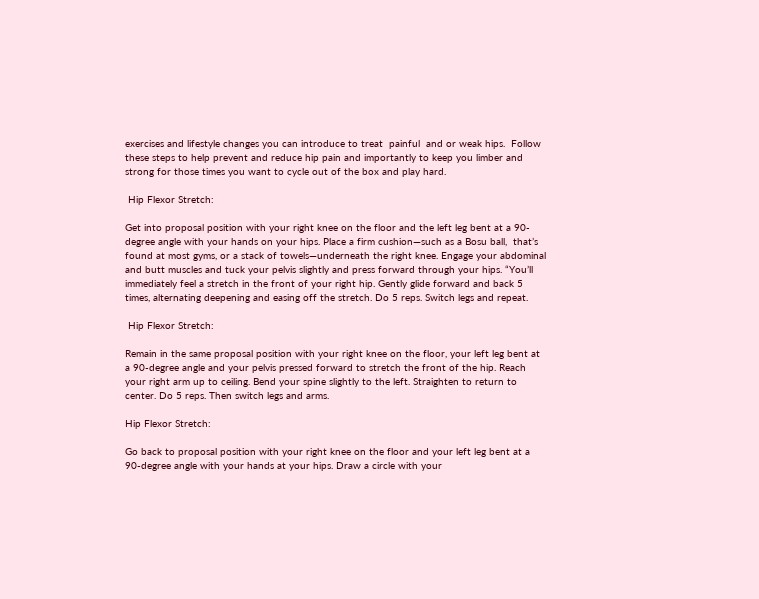exercises and lifestyle changes you can introduce to treat  painful  and or weak hips.  Follow these steps to help prevent and reduce hip pain and importantly to keep you limber and strong for those times you want to cycle out of the box and play hard.

 Hip Flexor Stretch:

Get into proposal position with your right knee on the floor and the left leg bent at a 90-degree angle with your hands on your hips. Place a firm cushion—such as a Bosu ball,  that’s found at most gyms, or a stack of towels—underneath the right knee. Engage your abdominal and butt muscles and tuck your pelvis slightly and press forward through your hips. “You’ll immediately feel a stretch in the front of your right hip. Gently glide forward and back 5 times, alternating deepening and easing off the stretch. Do 5 reps. Switch legs and repeat.

 Hip Flexor Stretch:

Remain in the same proposal position with your right knee on the floor, your left leg bent at a 90-degree angle and your pelvis pressed forward to stretch the front of the hip. Reach your right arm up to ceiling. Bend your spine slightly to the left. Straighten to return to center. Do 5 reps. Then switch legs and arms.

Hip Flexor Stretch:

Go back to proposal position with your right knee on the floor and your left leg bent at a 90-degree angle with your hands at your hips. Draw a circle with your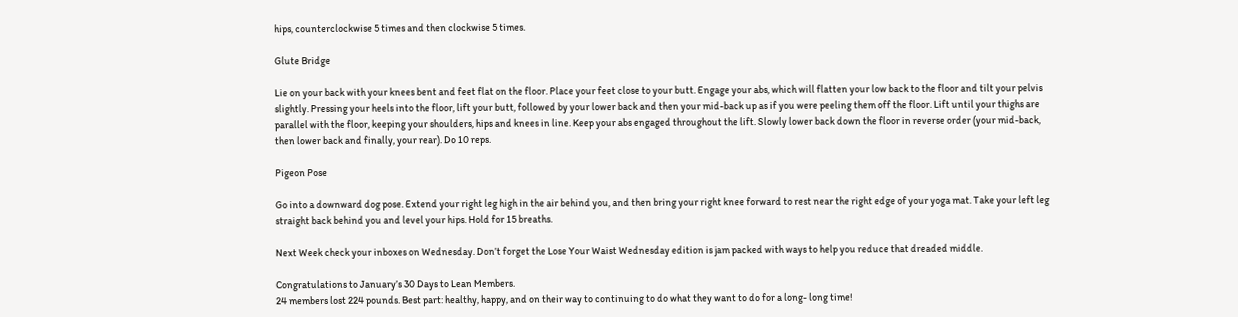hips, counterclockwise 5 times and then clockwise 5 times.

Glute Bridge

Lie on your back with your knees bent and feet flat on the floor. Place your feet close to your butt. Engage your abs, which will flatten your low back to the floor and tilt your pelvis slightly. Pressing your heels into the floor, lift your butt, followed by your lower back and then your mid-back up as if you were peeling them off the floor. Lift until your thighs are parallel with the floor, keeping your shoulders, hips and knees in line. Keep your abs engaged throughout the lift. Slowly lower back down the floor in reverse order (your mid-back, then lower back and finally, your rear). Do 10 reps.

Pigeon Pose

Go into a downward dog pose. Extend your right leg high in the air behind you, and then bring your right knee forward to rest near the right edge of your yoga mat. Take your left leg straight back behind you and level your hips. Hold for 15 breaths.

Next Week check your inboxes on Wednesday. Don’t forget the Lose Your Waist Wednesday edition is jam packed with ways to help you reduce that dreaded middle.

Congratulations to January’s 30 Days to Lean Members.
24 members lost 224 pounds. Best part: healthy, happy, and on their way to continuing to do what they want to do for a long- long time!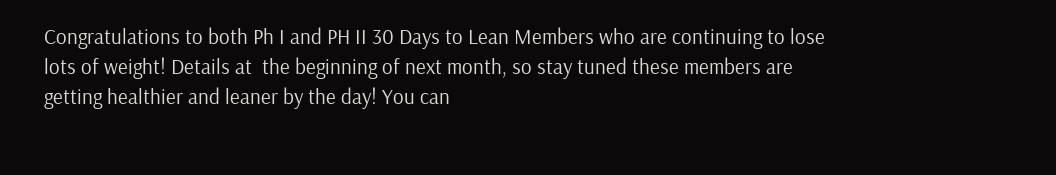Congratulations to both Ph I and PH II 30 Days to Lean Members who are continuing to lose lots of weight! Details at  the beginning of next month, so stay tuned these members are getting healthier and leaner by the day! You can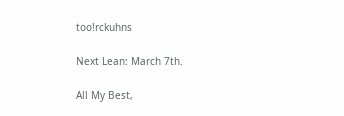too!rckuhns

Next Lean: March 7th.

All My Best,